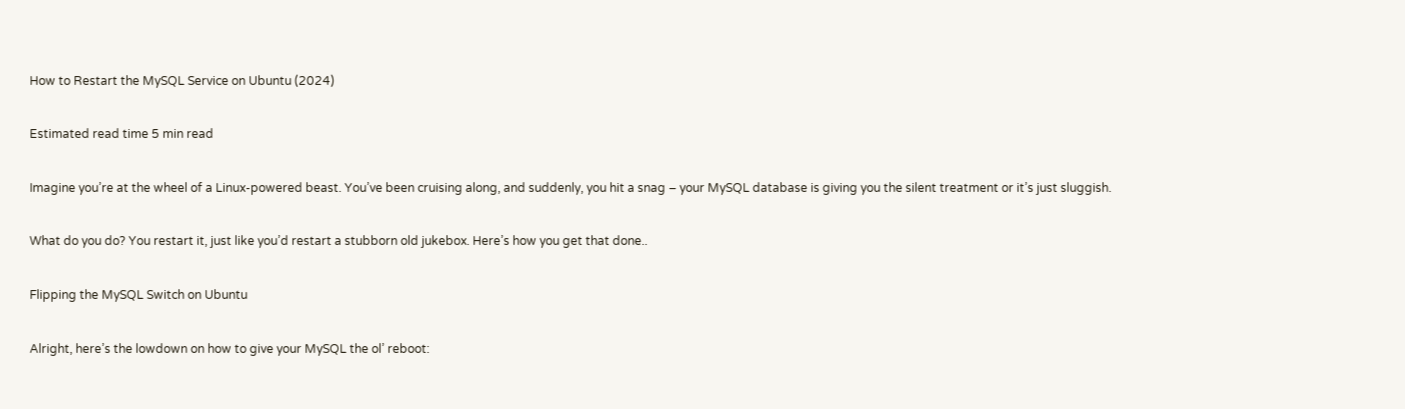How to Restart the MySQL Service on Ubuntu (2024)

Estimated read time 5 min read

Imagine you’re at the wheel of a Linux-powered beast. You’ve been cruising along, and suddenly, you hit a snag – your MySQL database is giving you the silent treatment or it’s just sluggish.

What do you do? You restart it, just like you’d restart a stubborn old jukebox. Here’s how you get that done..

Flipping the MySQL Switch on Ubuntu

Alright, here’s the lowdown on how to give your MySQL the ol’ reboot: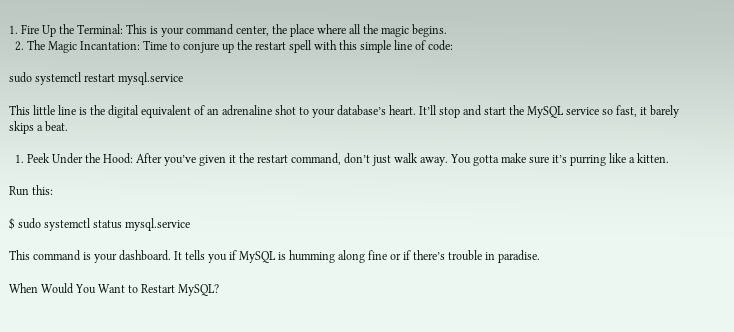1. Fire Up the Terminal: This is your command center, the place where all the magic begins.
  2. The Magic Incantation: Time to conjure up the restart spell with this simple line of code:

sudo systemctl restart mysql.service

This little line is the digital equivalent of an adrenaline shot to your database’s heart. It’ll stop and start the MySQL service so fast, it barely skips a beat.

  1. Peek Under the Hood: After you’ve given it the restart command, don’t just walk away. You gotta make sure it’s purring like a kitten.

Run this:

$ sudo systemctl status mysql.service

This command is your dashboard. It tells you if MySQL is humming along fine or if there’s trouble in paradise.

When Would You Want to Restart MySQL?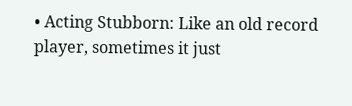• Acting Stubborn: Like an old record player, sometimes it just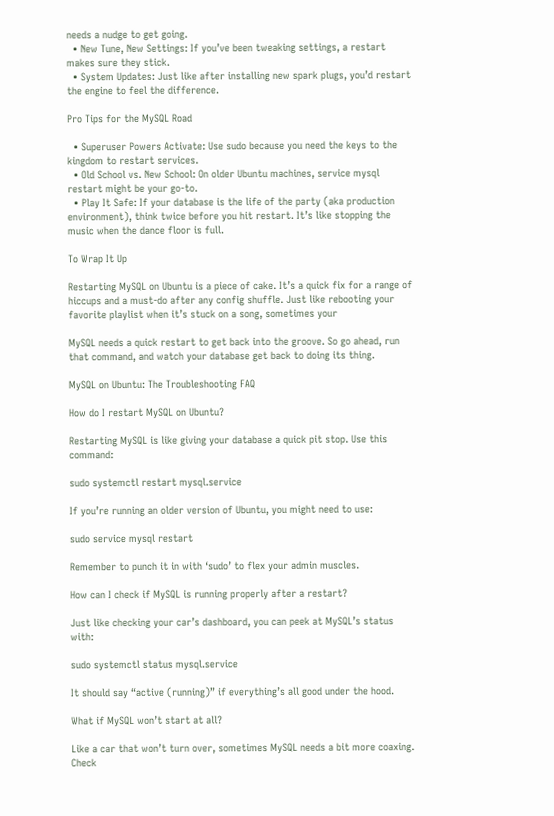needs a nudge to get going.
  • New Tune, New Settings: If you’ve been tweaking settings, a restart makes sure they stick.
  • System Updates: Just like after installing new spark plugs, you’d restart the engine to feel the difference.

Pro Tips for the MySQL Road

  • Superuser Powers Activate: Use sudo because you need the keys to the kingdom to restart services.
  • Old School vs. New School: On older Ubuntu machines, service mysql restart might be your go-to.
  • Play It Safe: If your database is the life of the party (aka production environment), think twice before you hit restart. It’s like stopping the music when the dance floor is full.

To Wrap It Up

Restarting MySQL on Ubuntu is a piece of cake. It’s a quick fix for a range of hiccups and a must-do after any config shuffle. Just like rebooting your favorite playlist when it’s stuck on a song, sometimes your

MySQL needs a quick restart to get back into the groove. So go ahead, run that command, and watch your database get back to doing its thing.

MySQL on Ubuntu: The Troubleshooting FAQ

How do I restart MySQL on Ubuntu?

Restarting MySQL is like giving your database a quick pit stop. Use this command:

sudo systemctl restart mysql.service

If you’re running an older version of Ubuntu, you might need to use:

sudo service mysql restart

Remember to punch it in with ‘sudo’ to flex your admin muscles.

How can I check if MySQL is running properly after a restart?

Just like checking your car’s dashboard, you can peek at MySQL’s status with:

sudo systemctl status mysql.service

It should say “active (running)” if everything’s all good under the hood.

What if MySQL won’t start at all?

Like a car that won’t turn over, sometimes MySQL needs a bit more coaxing. Check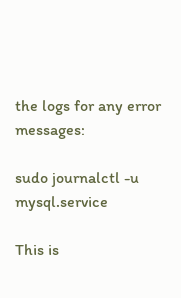the logs for any error messages:

sudo journalctl -u mysql.service

This is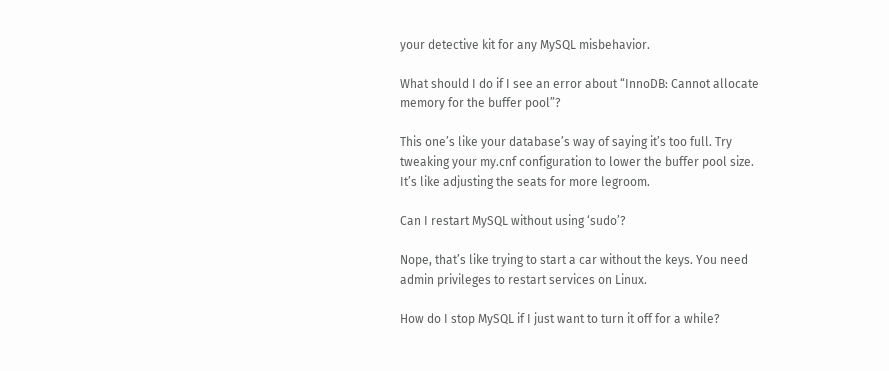your detective kit for any MySQL misbehavior.

What should I do if I see an error about “InnoDB: Cannot allocate memory for the buffer pool”?

This one’s like your database’s way of saying it’s too full. Try tweaking your my.cnf configuration to lower the buffer pool size. It’s like adjusting the seats for more legroom.

Can I restart MySQL without using ‘sudo’?

Nope, that’s like trying to start a car without the keys. You need admin privileges to restart services on Linux.

How do I stop MySQL if I just want to turn it off for a while?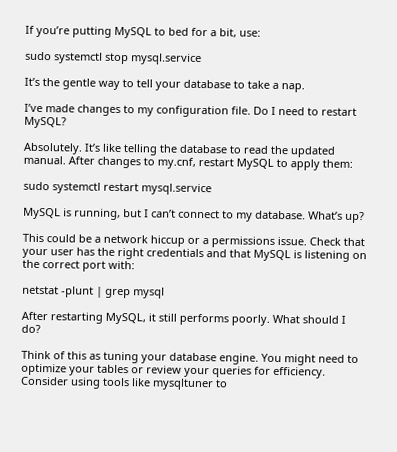If you’re putting MySQL to bed for a bit, use:

sudo systemctl stop mysql.service

It’s the gentle way to tell your database to take a nap.

I’ve made changes to my configuration file. Do I need to restart MySQL?

Absolutely. It’s like telling the database to read the updated manual. After changes to my.cnf, restart MySQL to apply them:

sudo systemctl restart mysql.service

MySQL is running, but I can’t connect to my database. What’s up?

This could be a network hiccup or a permissions issue. Check that your user has the right credentials and that MySQL is listening on the correct port with:

netstat -plunt | grep mysql

After restarting MySQL, it still performs poorly. What should I do?

Think of this as tuning your database engine. You might need to optimize your tables or review your queries for efficiency. Consider using tools like mysqltuner to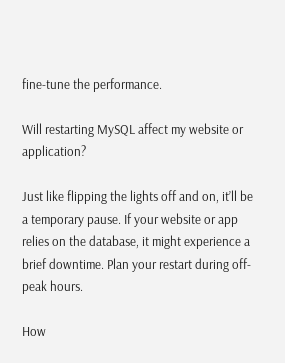fine-tune the performance.

Will restarting MySQL affect my website or application?

Just like flipping the lights off and on, it’ll be a temporary pause. If your website or app relies on the database, it might experience a brief downtime. Plan your restart during off-peak hours.

How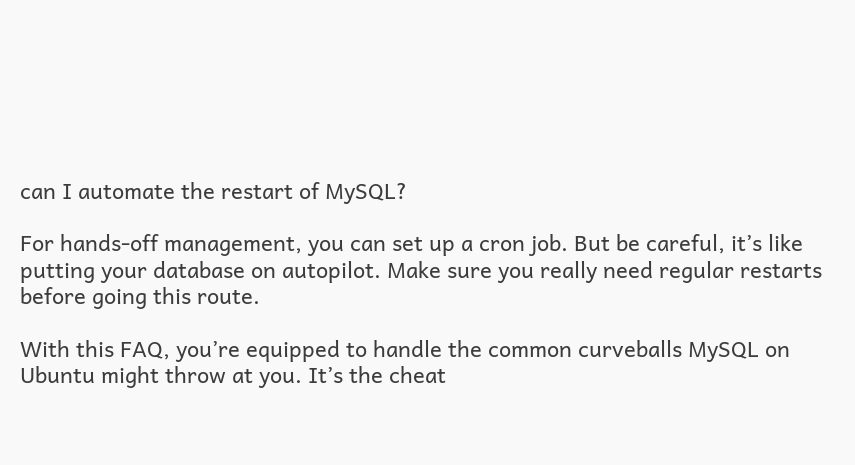can I automate the restart of MySQL?

For hands-off management, you can set up a cron job. But be careful, it’s like putting your database on autopilot. Make sure you really need regular restarts before going this route.

With this FAQ, you’re equipped to handle the common curveballs MySQL on Ubuntu might throw at you. It’s the cheat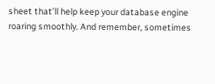sheet that’ll help keep your database engine roaring smoothly. And remember, sometimes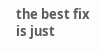the best fix is just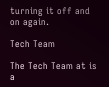turning it off and on again.

Tech Team

The Tech Team at is a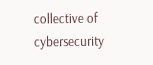collective of cybersecurity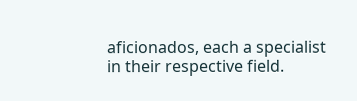aficionados, each a specialist in their respective field.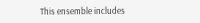This ensemble includes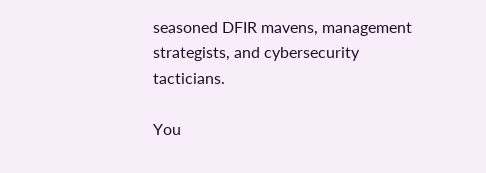seasoned DFIR mavens, management strategists, and cybersecurity tacticians.

You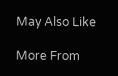May Also Like

More From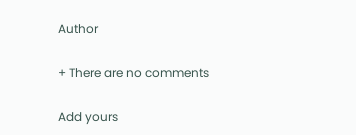Author

+ There are no comments

Add yours